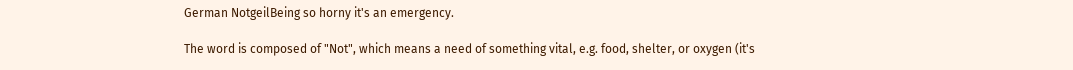German NotgeilBeing so horny it's an emergency.

The word is composed of "Not", which means a need of something vital, e.g. food, shelter, or oxygen (it's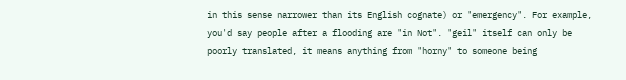in this sense narrower than its English cognate) or "emergency". For example, you'd say people after a flooding are "in Not". "geil" itself can only be poorly translated, it means anything from "horny" to someone being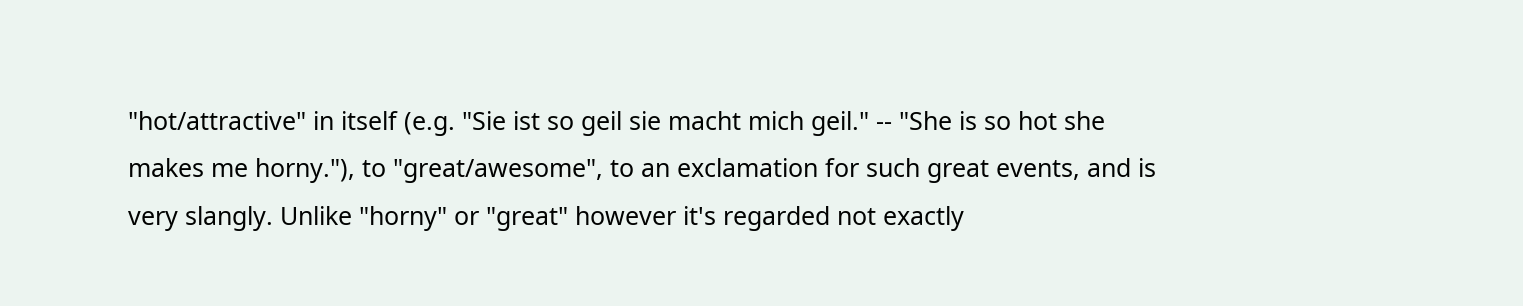"hot/attractive" in itself (e.g. "Sie ist so geil sie macht mich geil." -- "She is so hot she makes me horny."), to "great/awesome", to an exclamation for such great events, and is very slangly. Unlike "horny" or "great" however it's regarded not exactly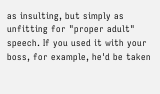as insulting, but simply as unfitting for "proper adult" speech. If you used it with your boss, for example, he'd be taken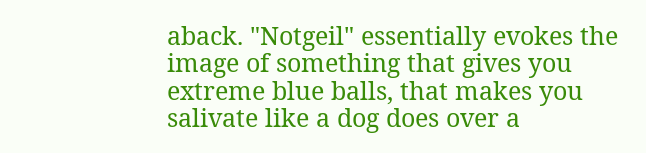aback. "Notgeil" essentially evokes the image of something that gives you extreme blue balls, that makes you salivate like a dog does over a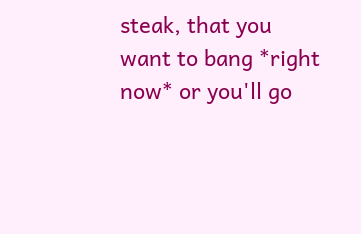steak, that you want to bang *right now* or you'll go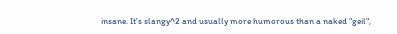insane. It's slangy^2 and usually more humorous than a naked "geil",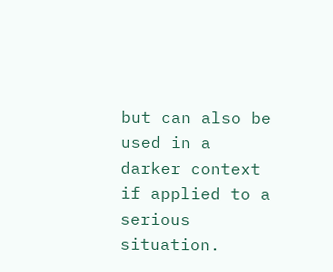but can also be used in a darker context if applied to a serious situation.